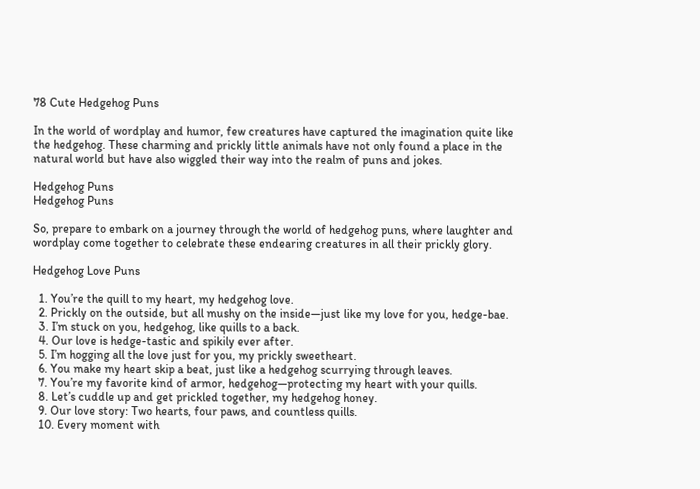78 Cute Hedgehog Puns

In the world of wordplay and humor, few creatures have captured the imagination quite like the hedgehog. These charming and prickly little animals have not only found a place in the natural world but have also wiggled their way into the realm of puns and jokes.

Hedgehog Puns
Hedgehog Puns

So, prepare to embark on a journey through the world of hedgehog puns, where laughter and wordplay come together to celebrate these endearing creatures in all their prickly glory.

Hedgehog Love Puns

  1. You’re the quill to my heart, my hedgehog love.
  2. Prickly on the outside, but all mushy on the inside—just like my love for you, hedge-bae.
  3. I’m stuck on you, hedgehog, like quills to a back.
  4. Our love is hedge-tastic and spikily ever after.
  5. I’m hogging all the love just for you, my prickly sweetheart.
  6. You make my heart skip a beat, just like a hedgehog scurrying through leaves.
  7. You’re my favorite kind of armor, hedgehog—protecting my heart with your quills.
  8. Let’s cuddle up and get prickled together, my hedgehog honey.
  9. Our love story: Two hearts, four paws, and countless quills.
  10. Every moment with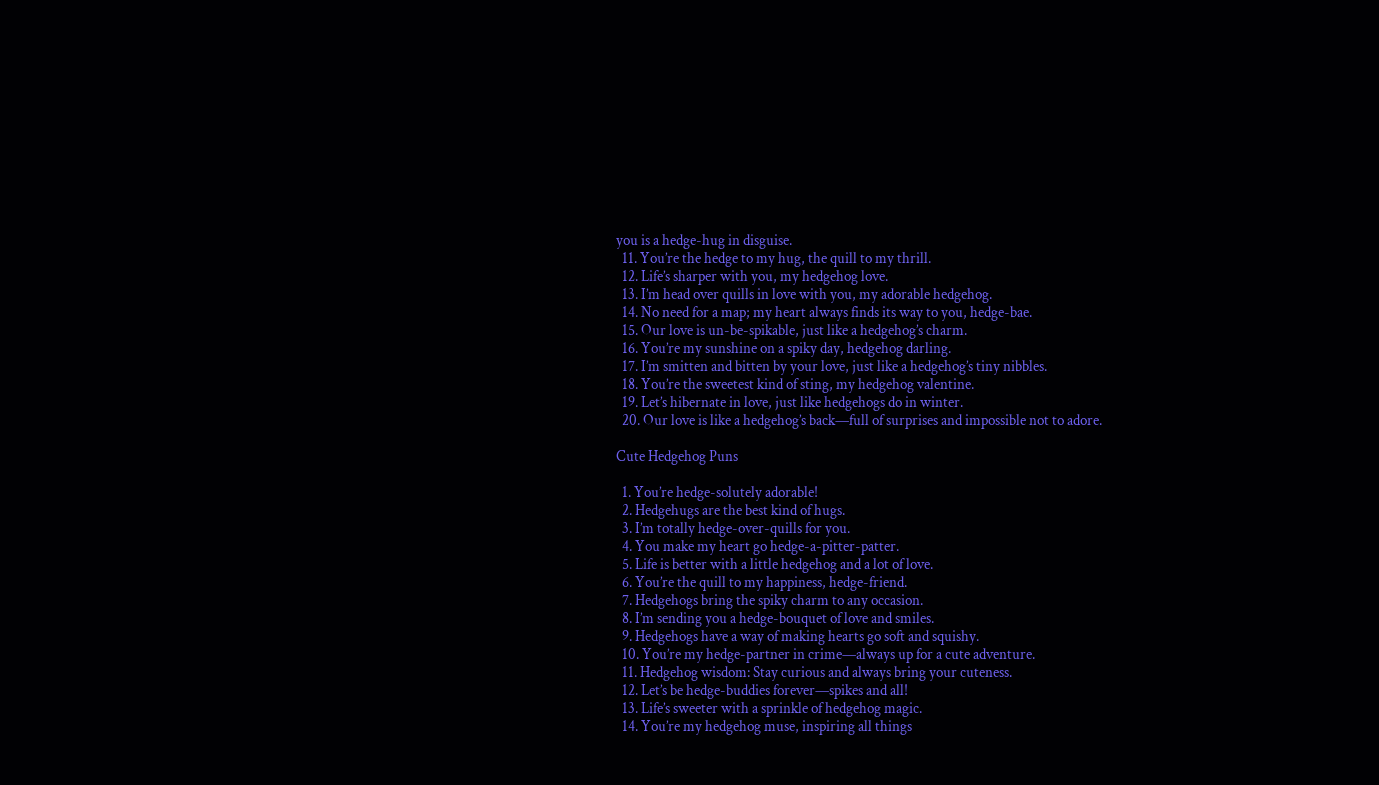you is a hedge-hug in disguise.
  11. You’re the hedge to my hug, the quill to my thrill.
  12. Life’s sharper with you, my hedgehog love.
  13. I’m head over quills in love with you, my adorable hedgehog.
  14. No need for a map; my heart always finds its way to you, hedge-bae.
  15. Our love is un-be-spikable, just like a hedgehog’s charm.
  16. You’re my sunshine on a spiky day, hedgehog darling.
  17. I’m smitten and bitten by your love, just like a hedgehog’s tiny nibbles.
  18. You’re the sweetest kind of sting, my hedgehog valentine.
  19. Let’s hibernate in love, just like hedgehogs do in winter.
  20. Our love is like a hedgehog’s back—full of surprises and impossible not to adore.

Cute Hedgehog Puns

  1. You’re hedge-solutely adorable!
  2. Hedgehugs are the best kind of hugs.
  3. I’m totally hedge-over-quills for you.
  4. You make my heart go hedge-a-pitter-patter.
  5. Life is better with a little hedgehog and a lot of love.
  6. You’re the quill to my happiness, hedge-friend.
  7. Hedgehogs bring the spiky charm to any occasion.
  8. I’m sending you a hedge-bouquet of love and smiles.
  9. Hedgehogs have a way of making hearts go soft and squishy.
  10. You’re my hedge-partner in crime—always up for a cute adventure.
  11. Hedgehog wisdom: Stay curious and always bring your cuteness.
  12. Let’s be hedge-buddies forever—spikes and all!
  13. Life’s sweeter with a sprinkle of hedgehog magic.
  14. You’re my hedgehog muse, inspiring all things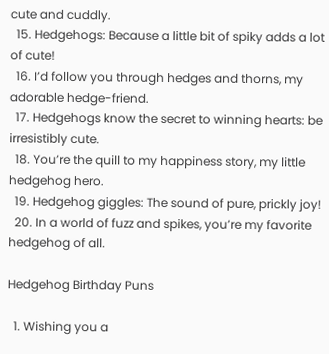cute and cuddly.
  15. Hedgehogs: Because a little bit of spiky adds a lot of cute!
  16. I’d follow you through hedges and thorns, my adorable hedge-friend.
  17. Hedgehogs know the secret to winning hearts: be irresistibly cute.
  18. You’re the quill to my happiness story, my little hedgehog hero.
  19. Hedgehog giggles: The sound of pure, prickly joy!
  20. In a world of fuzz and spikes, you’re my favorite hedgehog of all.

Hedgehog Birthday Puns

  1. Wishing you a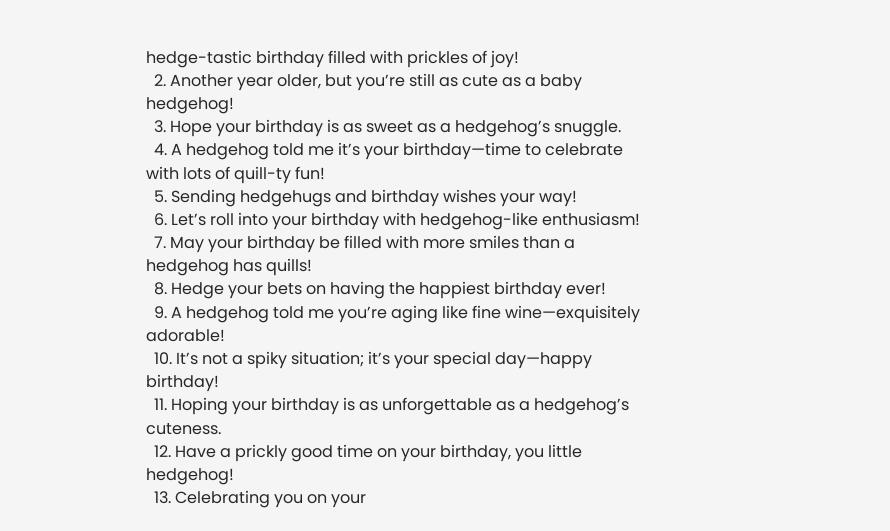hedge-tastic birthday filled with prickles of joy!
  2. Another year older, but you’re still as cute as a baby hedgehog!
  3. Hope your birthday is as sweet as a hedgehog’s snuggle.
  4. A hedgehog told me it’s your birthday—time to celebrate with lots of quill-ty fun!
  5. Sending hedgehugs and birthday wishes your way!
  6. Let’s roll into your birthday with hedgehog-like enthusiasm!
  7. May your birthday be filled with more smiles than a hedgehog has quills!
  8. Hedge your bets on having the happiest birthday ever!
  9. A hedgehog told me you’re aging like fine wine—exquisitely adorable!
  10. It’s not a spiky situation; it’s your special day—happy birthday!
  11. Hoping your birthday is as unforgettable as a hedgehog’s cuteness.
  12. Have a prickly good time on your birthday, you little hedgehog!
  13. Celebrating you on your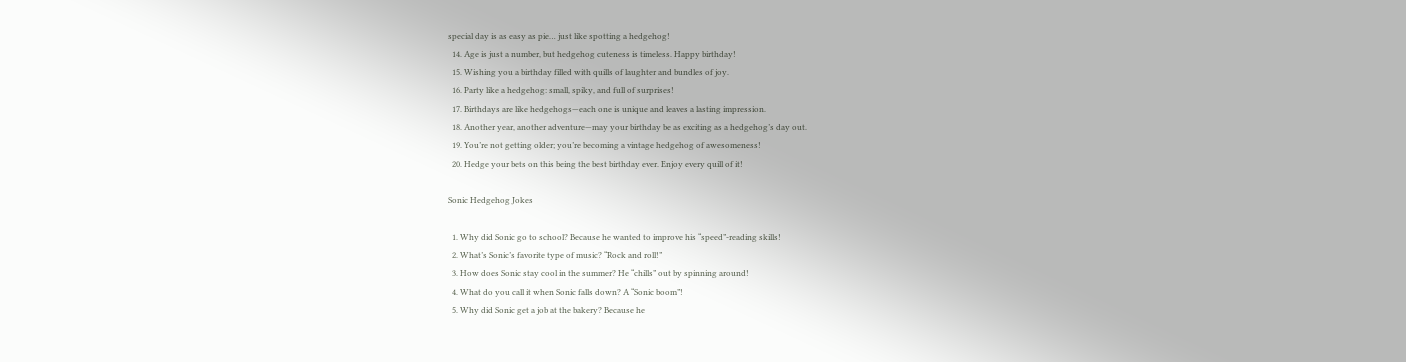special day is as easy as pie… just like spotting a hedgehog!
  14. Age is just a number, but hedgehog cuteness is timeless. Happy birthday!
  15. Wishing you a birthday filled with quills of laughter and bundles of joy.
  16. Party like a hedgehog: small, spiky, and full of surprises!
  17. Birthdays are like hedgehogs—each one is unique and leaves a lasting impression.
  18. Another year, another adventure—may your birthday be as exciting as a hedgehog’s day out.
  19. You’re not getting older; you’re becoming a vintage hedgehog of awesomeness!
  20. Hedge your bets on this being the best birthday ever. Enjoy every quill of it!

Sonic Hedgehog Jokes

  1. Why did Sonic go to school? Because he wanted to improve his “speed”-reading skills!
  2. What’s Sonic’s favorite type of music? “Rock and roll!”
  3. How does Sonic stay cool in the summer? He “chills” out by spinning around!
  4. What do you call it when Sonic falls down? A “Sonic boom”!
  5. Why did Sonic get a job at the bakery? Because he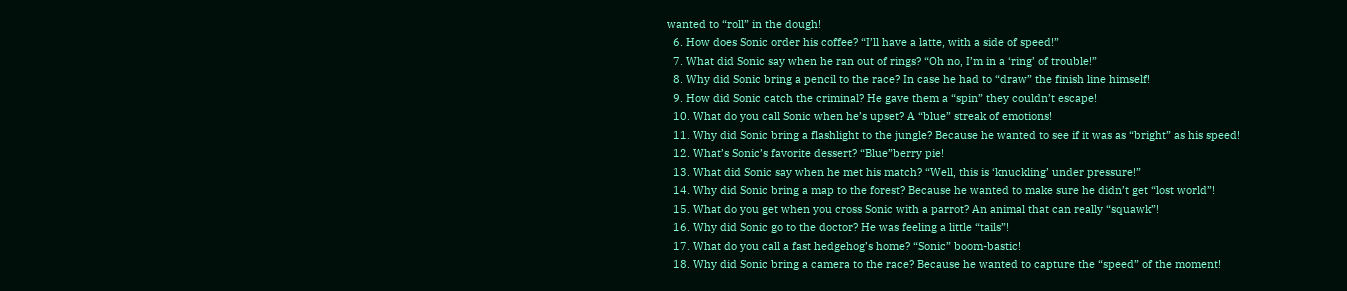wanted to “roll” in the dough!
  6. How does Sonic order his coffee? “I’ll have a latte, with a side of speed!”
  7. What did Sonic say when he ran out of rings? “Oh no, I’m in a ‘ring’ of trouble!”
  8. Why did Sonic bring a pencil to the race? In case he had to “draw” the finish line himself!
  9. How did Sonic catch the criminal? He gave them a “spin” they couldn’t escape!
  10. What do you call Sonic when he’s upset? A “blue” streak of emotions!
  11. Why did Sonic bring a flashlight to the jungle? Because he wanted to see if it was as “bright” as his speed!
  12. What’s Sonic’s favorite dessert? “Blue”berry pie!
  13. What did Sonic say when he met his match? “Well, this is ‘knuckling’ under pressure!”
  14. Why did Sonic bring a map to the forest? Because he wanted to make sure he didn’t get “lost world”!
  15. What do you get when you cross Sonic with a parrot? An animal that can really “squawk”!
  16. Why did Sonic go to the doctor? He was feeling a little “tails”!
  17. What do you call a fast hedgehog’s home? “Sonic” boom-bastic!
  18. Why did Sonic bring a camera to the race? Because he wanted to capture the “speed” of the moment!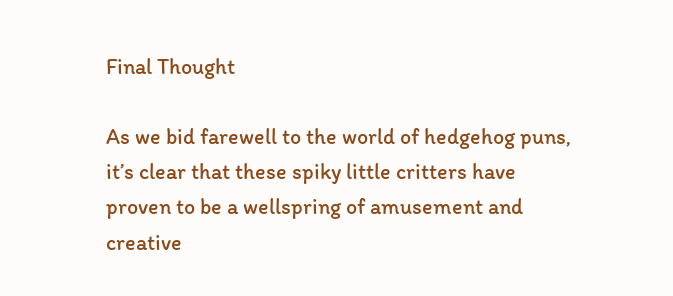Final Thought

As we bid farewell to the world of hedgehog puns, it’s clear that these spiky little critters have proven to be a wellspring of amusement and creative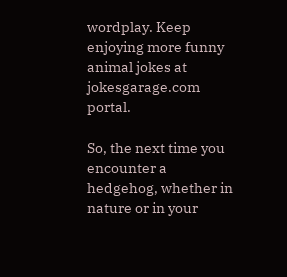wordplay. Keep enjoying more funny animal jokes at jokesgarage.com portal.

So, the next time you encounter a hedgehog, whether in nature or in your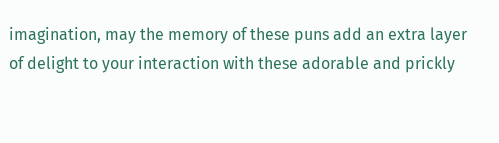imagination, may the memory of these puns add an extra layer of delight to your interaction with these adorable and prickly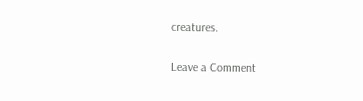creatures.

Leave a Comment